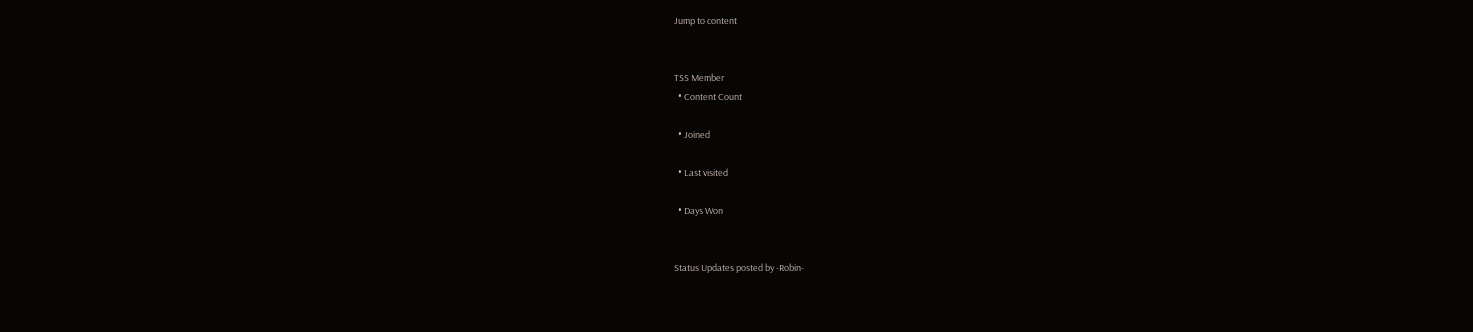Jump to content


TSS Member
  • Content Count

  • Joined

  • Last visited

  • Days Won


Status Updates posted by -Robin-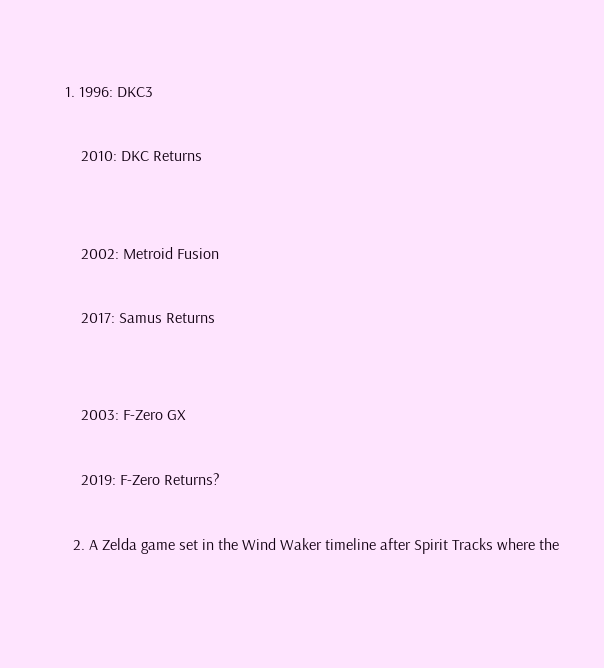1. 1996: DKC3

    2010: DKC Returns


    2002: Metroid Fusion

    2017: Samus Returns


    2003: F-Zero GX

    2019: F-Zero Returns?

  2. A Zelda game set in the Wind Waker timeline after Spirit Tracks where the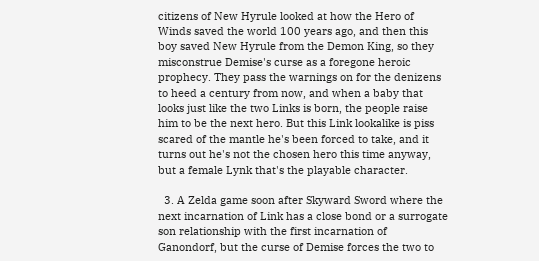citizens of New Hyrule looked at how the Hero of Winds saved the world 100 years ago, and then this boy saved New Hyrule from the Demon King, so they misconstrue Demise's curse as a foregone heroic prophecy. They pass the warnings on for the denizens to heed a century from now, and when a baby that looks just like the two Links is born, the people raise him to be the next hero. But this Link lookalike is piss scared of the mantle he's been forced to take, and it turns out he's not the chosen hero this time anyway, but a female Lynk that's the playable character.

  3. A Zelda game soon after Skyward Sword where the next incarnation of Link has a close bond or a surrogate son relationship with the first incarnation of Ganondorf, but the curse of Demise forces the two to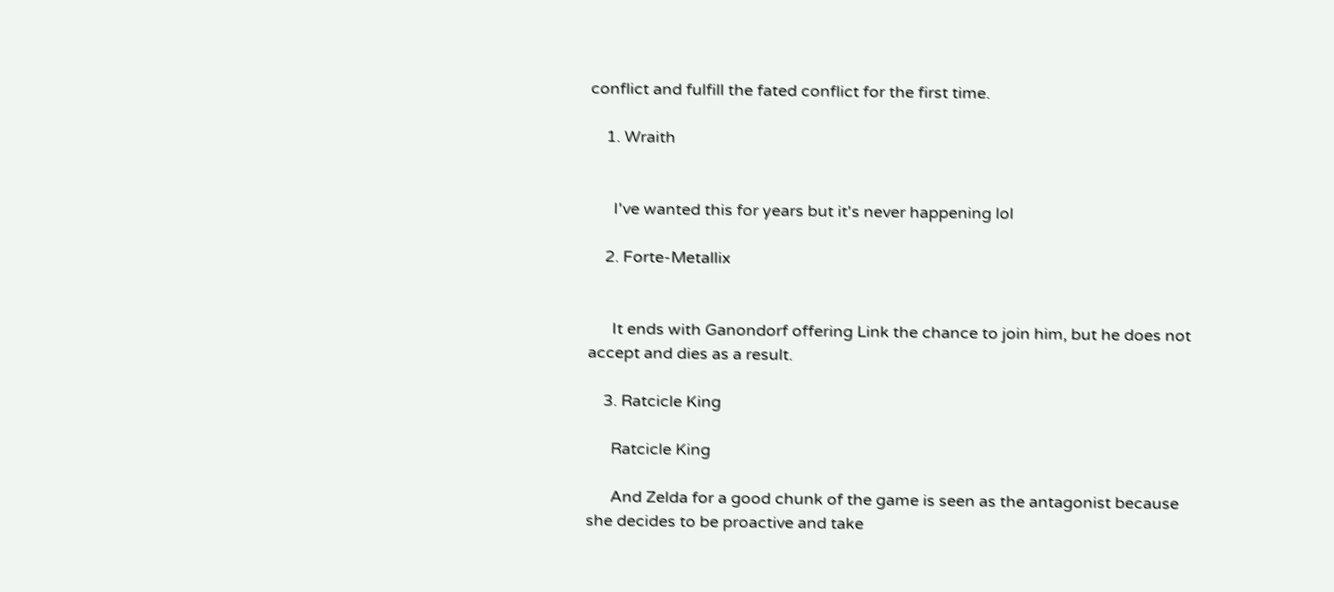conflict and fulfill the fated conflict for the first time.

    1. Wraith


      I've wanted this for years but it's never happening lol

    2. Forte-Metallix


      It ends with Ganondorf offering Link the chance to join him, but he does not accept and dies as a result.

    3. Ratcicle King

      Ratcicle King

      And Zelda for a good chunk of the game is seen as the antagonist because she decides to be proactive and take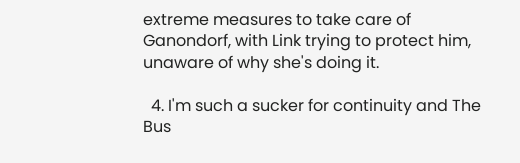extreme measures to take care of Ganondorf, with Link trying to protect him, unaware of why she's doing it.

  4. I'm such a sucker for continuity and The Bus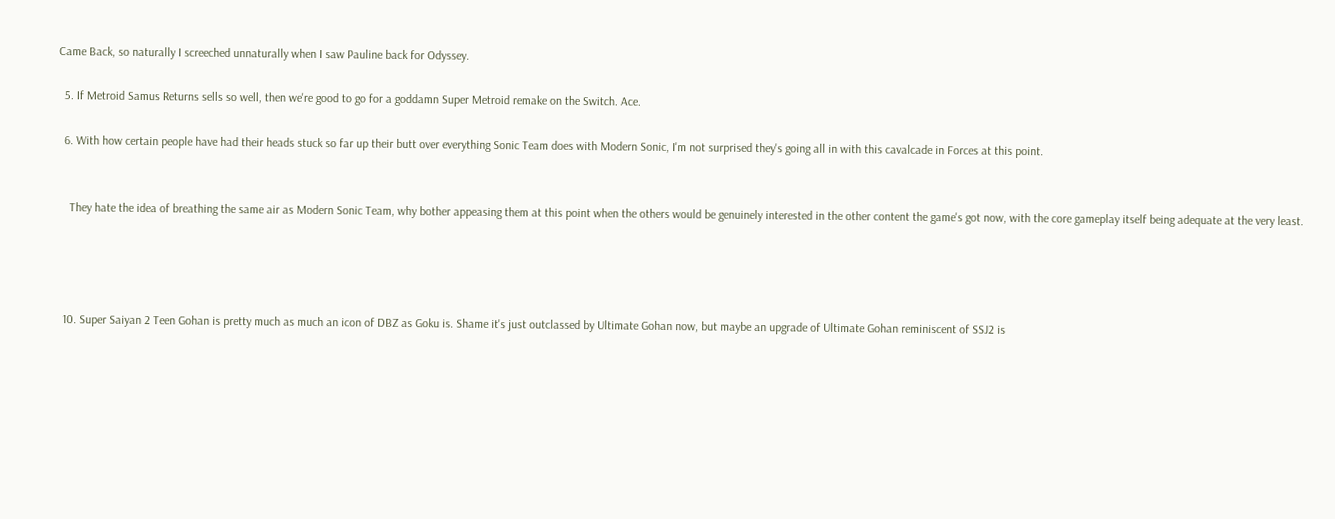Came Back, so naturally I screeched unnaturally when I saw Pauline back for Odyssey.

  5. If Metroid Samus Returns sells so well, then we're good to go for a goddamn Super Metroid remake on the Switch. Ace.

  6. With how certain people have had their heads stuck so far up their butt over everything Sonic Team does with Modern Sonic, I'm not surprised they's going all in with this cavalcade in Forces at this point.


    They hate the idea of breathing the same air as Modern Sonic Team, why bother appeasing them at this point when the others would be genuinely interested in the other content the game's got now, with the core gameplay itself being adequate at the very least.




  10. Super Saiyan 2 Teen Gohan is pretty much as much an icon of DBZ as Goku is. Shame it's just outclassed by Ultimate Gohan now, but maybe an upgrade of Ultimate Gohan reminiscent of SSJ2 is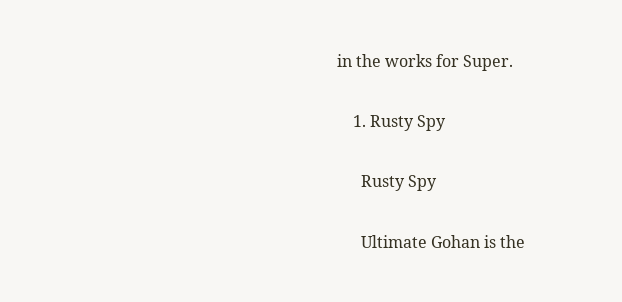in the works for Super.

    1. Rusty Spy

      Rusty Spy

      Ultimate Gohan is the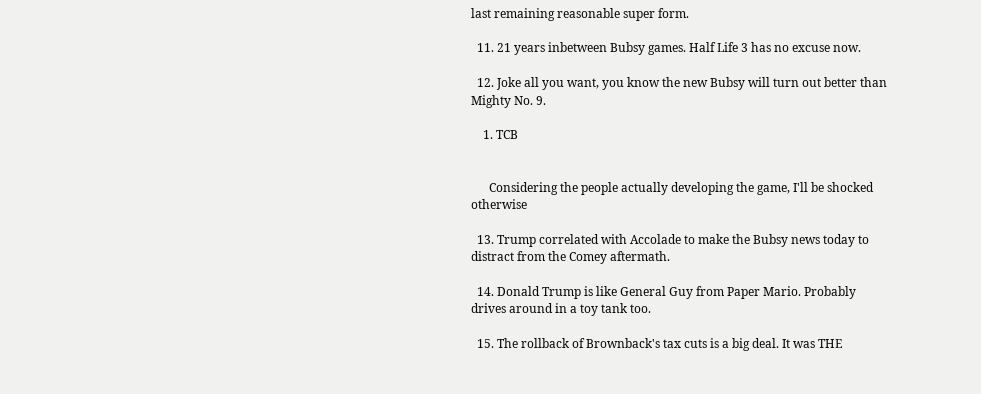last remaining reasonable super form.

  11. 21 years inbetween Bubsy games. Half Life 3 has no excuse now.

  12. Joke all you want, you know the new Bubsy will turn out better than Mighty No. 9.

    1. TCB


      Considering the people actually developing the game, I'll be shocked otherwise

  13. Trump correlated with Accolade to make the Bubsy news today to distract from the Comey aftermath.

  14. Donald Trump is like General Guy from Paper Mario. Probably drives around in a toy tank too.

  15. The rollback of Brownback's tax cuts is a big deal. It was THE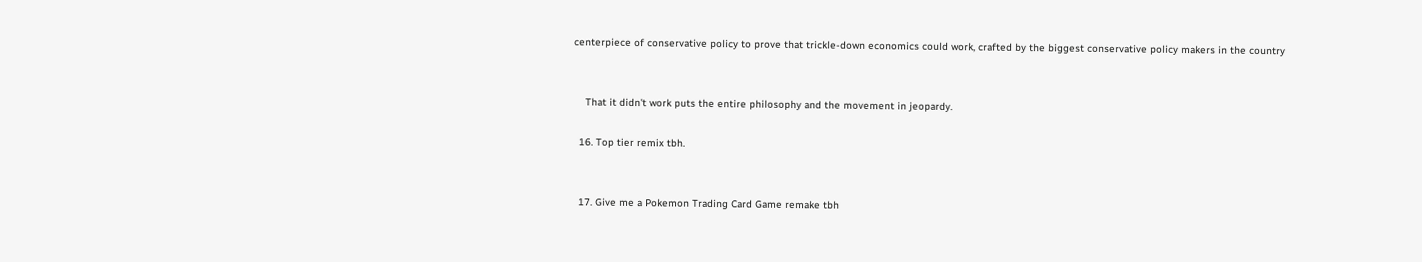centerpiece of conservative policy to prove that trickle-down economics could work, crafted by the biggest conservative policy makers in the country


    That it didn't work puts the entire philosophy and the movement in jeopardy.

  16. Top tier remix tbh.


  17. Give me a Pokemon Trading Card Game remake tbh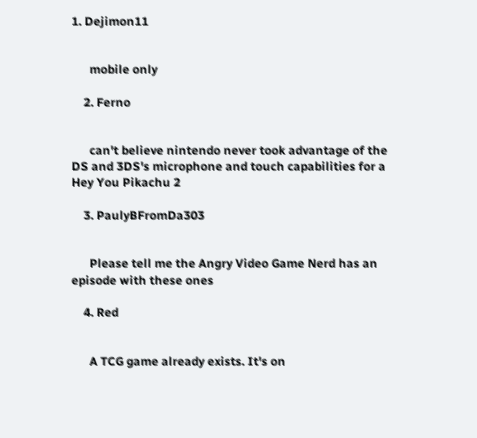1. Dejimon11


      mobile only

    2. Ferno


      can't believe nintendo never took advantage of the DS and 3DS's microphone and touch capabilities for a Hey You Pikachu 2

    3. PaulyBFromDa303


      Please tell me the Angry Video Game Nerd has an episode with these ones

    4. Red


      A TCG game already exists. It's on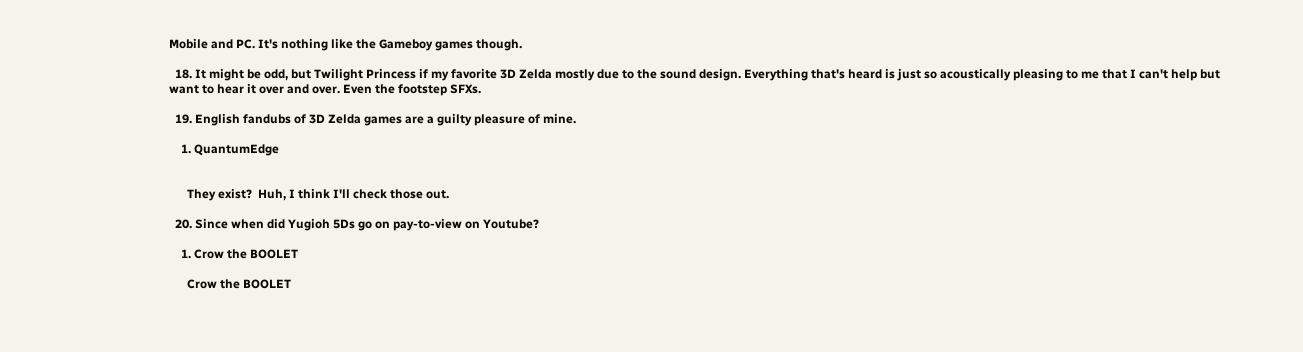Mobile and PC. It's nothing like the Gameboy games though.

  18. It might be odd, but Twilight Princess if my favorite 3D Zelda mostly due to the sound design. Everything that's heard is just so acoustically pleasing to me that I can't help but want to hear it over and over. Even the footstep SFXs.

  19. English fandubs of 3D Zelda games are a guilty pleasure of mine.

    1. QuantumEdge


      They exist?  Huh, I think I'll check those out.

  20. Since when did Yugioh 5Ds go on pay-to-view on Youtube?

    1. Crow the BOOLET

      Crow the BOOLET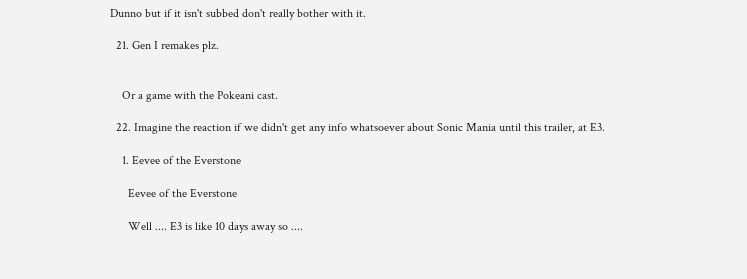Dunno but if it isn't subbed don't really bother with it.

  21. Gen I remakes plz.


    Or a game with the Pokeani cast.

  22. Imagine the reaction if we didn't get any info whatsoever about Sonic Mania until this trailer, at E3.

    1. Eevee of the Everstone

      Eevee of the Everstone

      Well .... E3 is like 10 days away so ....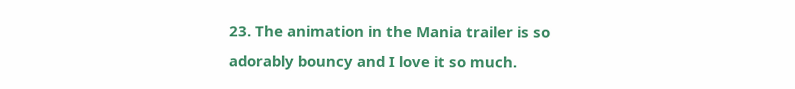23. The animation in the Mania trailer is so adorably bouncy and I love it so much.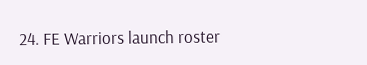24. FE Warriors launch roster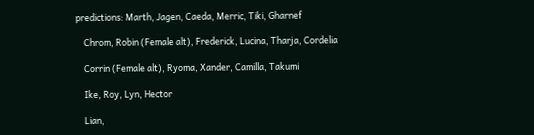predictions: Marth, Jagen, Caeda, Merric, Tiki, Gharnef

    Chrom, Robin (Female alt), Frederick, Lucina, Tharja, Cordelia

    Corrin (Female alt), Ryoma, Xander, Camilla, Takumi

    Ike, Roy, Lyn, Hector

    Lian,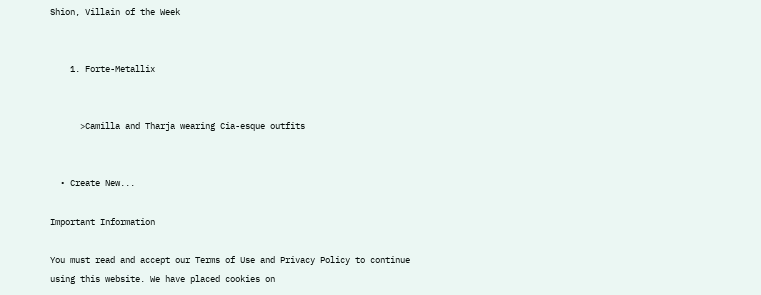Shion, Villain of the Week


    1. Forte-Metallix


      >Camilla and Tharja wearing Cia-esque outfits


  • Create New...

Important Information

You must read and accept our Terms of Use and Privacy Policy to continue using this website. We have placed cookies on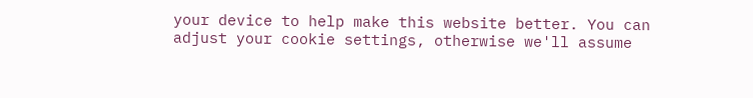your device to help make this website better. You can adjust your cookie settings, otherwise we'll assume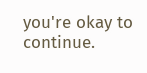you're okay to continue.